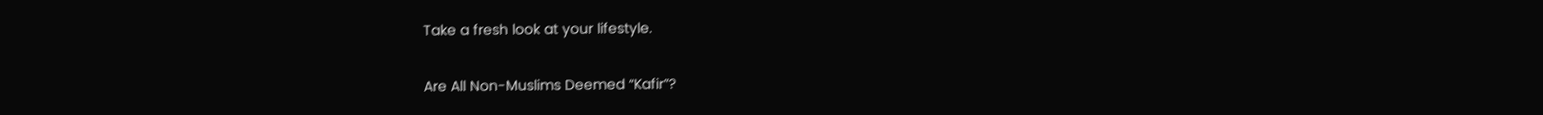Take a fresh look at your lifestyle.

Are All Non-Muslims Deemed “Kafir”?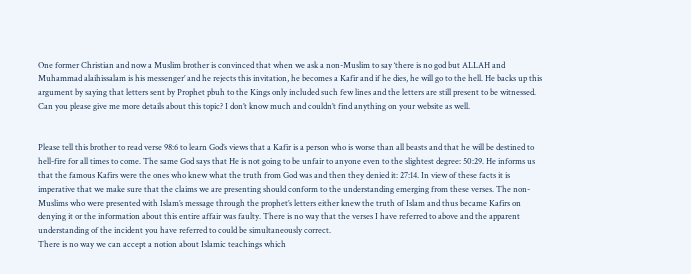One former Christian and now a Muslim brother is convinced that when we ask a non-Muslim to say ‘there is no god but ALLAH and Muhammad alaihissalam is his messenger’ and he rejects this invitation, he becomes a Kafir and if he dies, he will go to the hell. He backs up this argument by saying that letters sent by Prophet pbuh to the Kings only included such few lines and the letters are still present to be witnessed.
Can you please give me more details about this topic? I don’t know much and couldn’t find anything on your website as well.


Please tell this brother to read verse 98:6 to learn God’s views that a Kafir is a person who is worse than all beasts and that he will be destined to hell-fire for all times to come. The same God says that He is not going to be unfair to anyone even to the slightest degree: 50:29. He informs us that the famous Kafirs were the ones who knew what the truth from God was and then they denied it: 27:14. In view of these facts it is imperative that we make sure that the claims we are presenting should conform to the understanding emerging from these verses. The non-Muslims who were presented with Islam’s message through the prophet’s letters either knew the truth of Islam and thus became Kafirs on denying it or the information about this entire affair was faulty. There is no way that the verses I have referred to above and the apparent understanding of the incident you have referred to could be simultaneously correct.
There is no way we can accept a notion about Islamic teachings which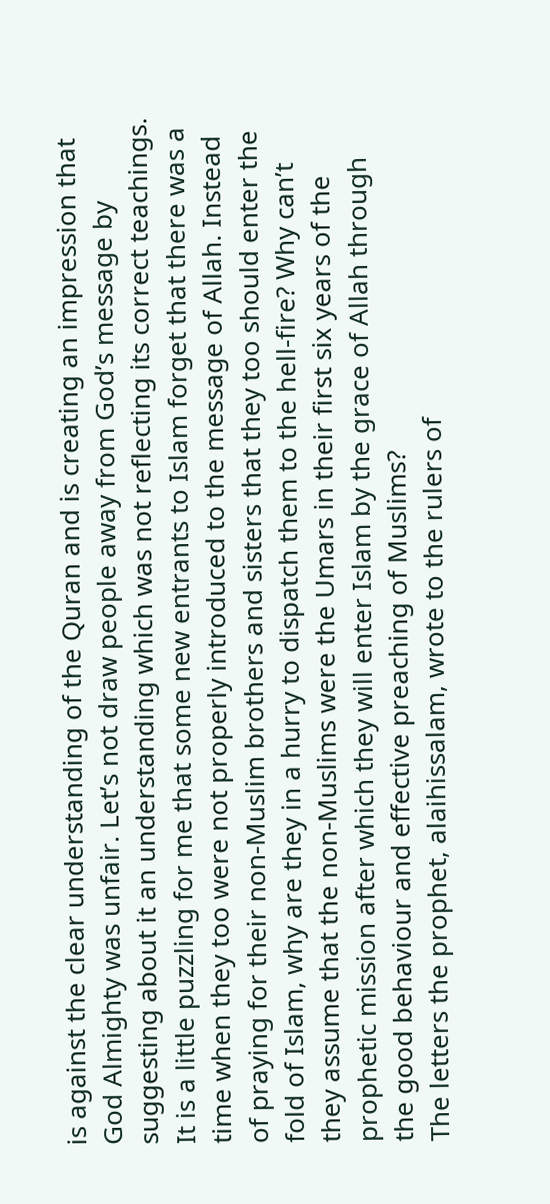is against the clear understanding of the Quran and is creating an impression that God Almighty was unfair. Let’s not draw people away from God’s message by suggesting about it an understanding which was not reflecting its correct teachings.
It is a little puzzling for me that some new entrants to Islam forget that there was a time when they too were not properly introduced to the message of Allah. Instead of praying for their non-Muslim brothers and sisters that they too should enter the fold of Islam, why are they in a hurry to dispatch them to the hell-fire? Why can’t they assume that the non-Muslims were the Umars in their first six years of the prophetic mission after which they will enter Islam by the grace of Allah through the good behaviour and effective preaching of Muslims?
The letters the prophet, alaihissalam, wrote to the rulers of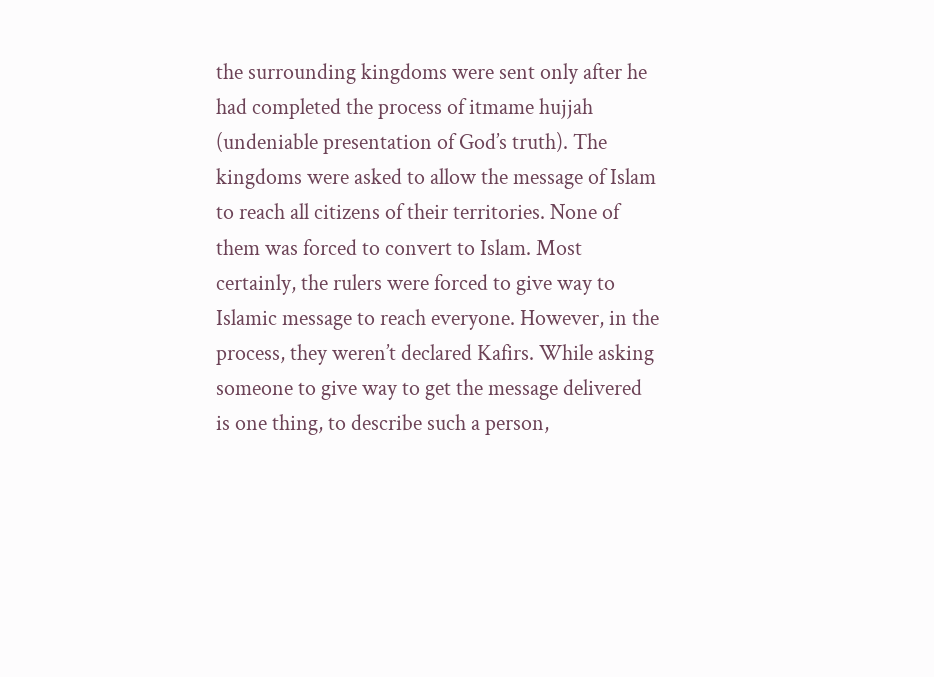the surrounding kingdoms were sent only after he had completed the process of itmame hujjah (undeniable presentation of God’s truth). The kingdoms were asked to allow the message of Islam to reach all citizens of their territories. None of them was forced to convert to Islam. Most certainly, the rulers were forced to give way to Islamic message to reach everyone. However, in the process, they weren’t declared Kafirs. While asking someone to give way to get the message delivered is one thing, to describe such a person,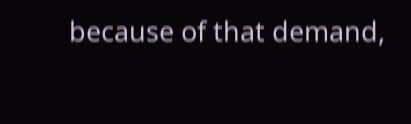because of that demand,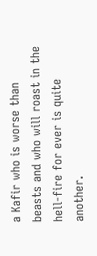a Kafir who is worse than beasts and who will roast in the hell-fire for ever is quite another.